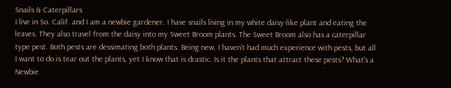Snails & Caterpillars
I live in So. Calif. and I am a newbie gardener. I have snails living in my white daisy-like plant and eating the leaves. They also travel from the daisy into my Sweet Broom plants. The Sweet Broom also has a caterpillar type pest. Both pests are dessimating both plants. Being new, I haven't had much experience with pests, but all I want to do is tear out the plants, yet I know that is drastic. Is it the plants that attract these pests? What's a Newbie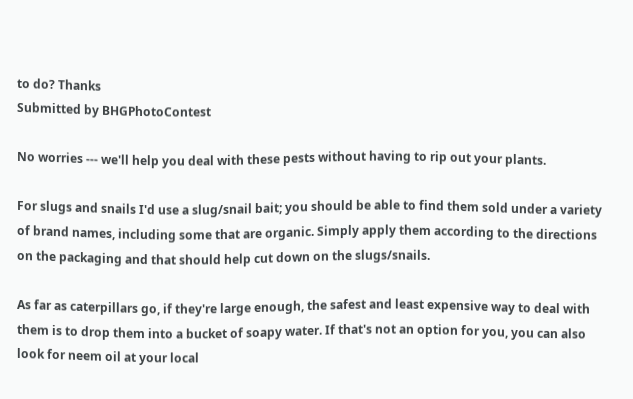to do? Thanks
Submitted by BHGPhotoContest

No worries --- we'll help you deal with these pests without having to rip out your plants.

For slugs and snails I'd use a slug/snail bait; you should be able to find them sold under a variety of brand names, including some that are organic. Simply apply them according to the directions on the packaging and that should help cut down on the slugs/snails.

As far as caterpillars go, if they're large enough, the safest and least expensive way to deal with them is to drop them into a bucket of soapy water. If that's not an option for you, you can also look for neem oil at your local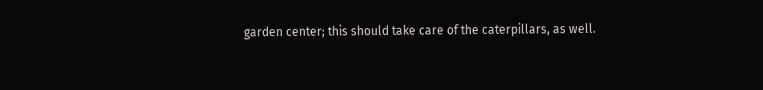garden center; this should take care of the caterpillars, as well.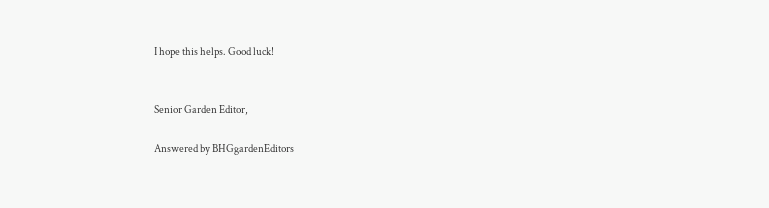I hope this helps. Good luck!


Senior Garden Editor,

Answered by BHGgardenEditors